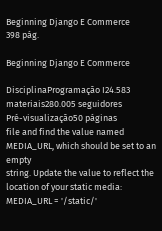Beginning Django E Commerce
398 pág.

Beginning Django E Commerce

DisciplinaProgramação I24.583 materiais280.005 seguidores
Pré-visualização50 páginas
file and find the value named MEDIA_URL, which should be set to an empty
string. Update the value to reflect the location of your static media:
MEDIA_URL = '/static/'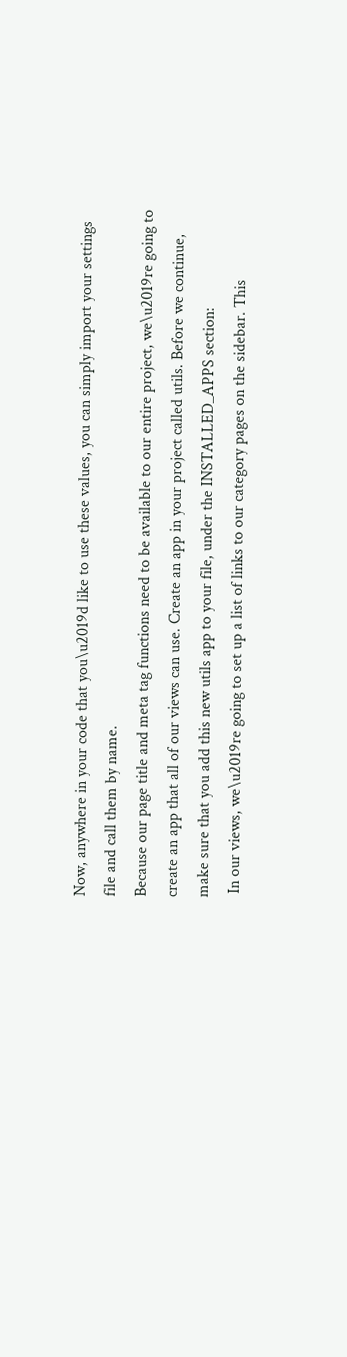Now, anywhere in your code that you\u2019d like to use these values, you can simply import your settings
file and call them by name.
Because our page title and meta tag functions need to be available to our entire project, we\u2019re going to
create an app that all of our views can use. Create an app in your project called utils. Before we continue,
make sure that you add this new utils app to your file, under the INSTALLED_APPS section:
 In our views, we\u2019re going to set up a list of links to our category pages on the sidebar. This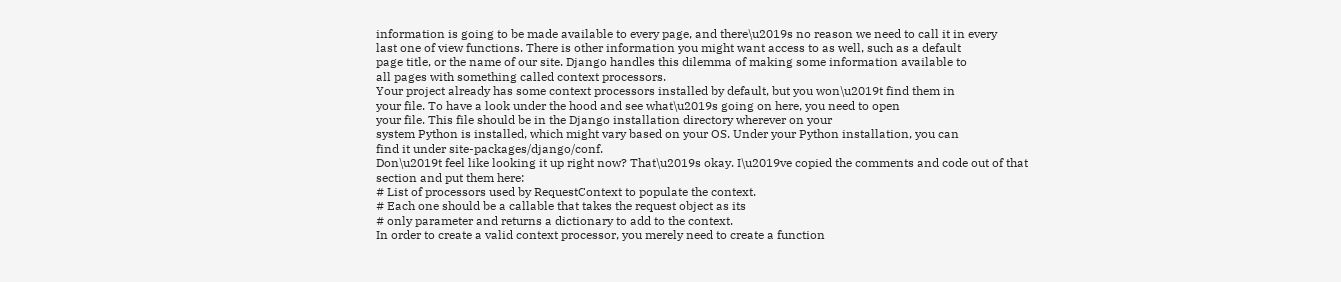information is going to be made available to every page, and there\u2019s no reason we need to call it in every
last one of view functions. There is other information you might want access to as well, such as a default
page title, or the name of our site. Django handles this dilemma of making some information available to
all pages with something called context processors.
Your project already has some context processors installed by default, but you won\u2019t find them in
your file. To have a look under the hood and see what\u2019s going on here, you need to open
your file. This file should be in the Django installation directory wherever on your
system Python is installed, which might vary based on your OS. Under your Python installation, you can
find it under site-packages/django/conf.
Don\u2019t feel like looking it up right now? That\u2019s okay. I\u2019ve copied the comments and code out of that
section and put them here:
# List of processors used by RequestContext to populate the context.
# Each one should be a callable that takes the request object as its
# only parameter and returns a dictionary to add to the context.
In order to create a valid context processor, you merely need to create a function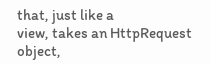that, just like a
view, takes an HttpRequest object,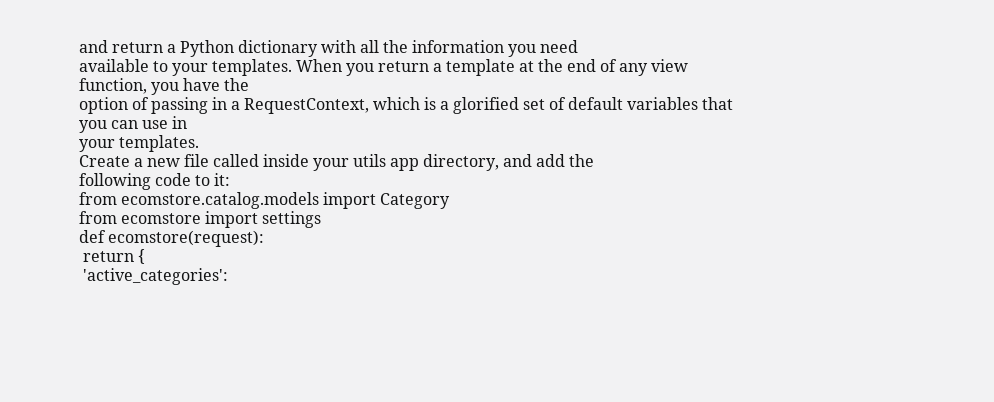and return a Python dictionary with all the information you need
available to your templates. When you return a template at the end of any view function, you have the
option of passing in a RequestContext, which is a glorified set of default variables that you can use in
your templates.
Create a new file called inside your utils app directory, and add the
following code to it:
from ecomstore.catalog.models import Category
from ecomstore import settings
def ecomstore(request):
 return {
 'active_categories':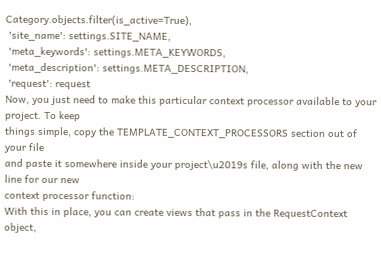Category.objects.filter(is_active=True),
 'site_name': settings.SITE_NAME,
 'meta_keywords': settings.META_KEYWORDS,
 'meta_description': settings.META_DESCRIPTION,
 'request': request
Now, you just need to make this particular context processor available to your project. To keep
things simple, copy the TEMPLATE_CONTEXT_PROCESSORS section out of your file
and paste it somewhere inside your project\u2019s file, along with the new line for our new
context processor function:
With this in place, you can create views that pass in the RequestContext object,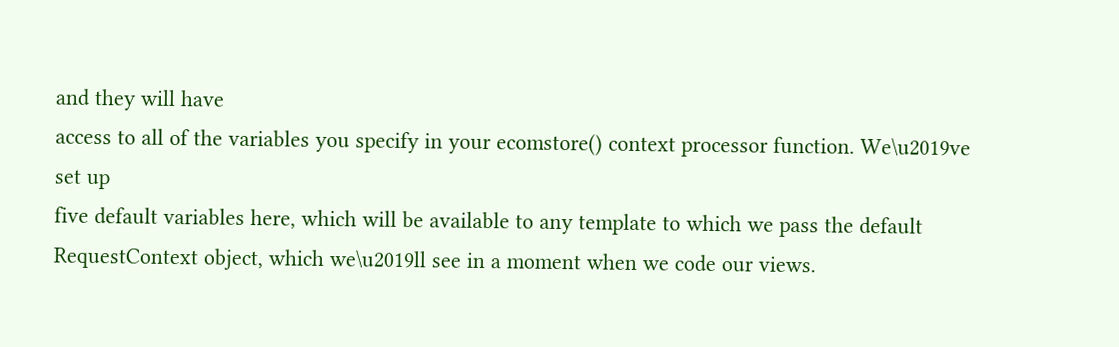and they will have
access to all of the variables you specify in your ecomstore() context processor function. We\u2019ve set up
five default variables here, which will be available to any template to which we pass the default
RequestContext object, which we\u2019ll see in a moment when we code our views.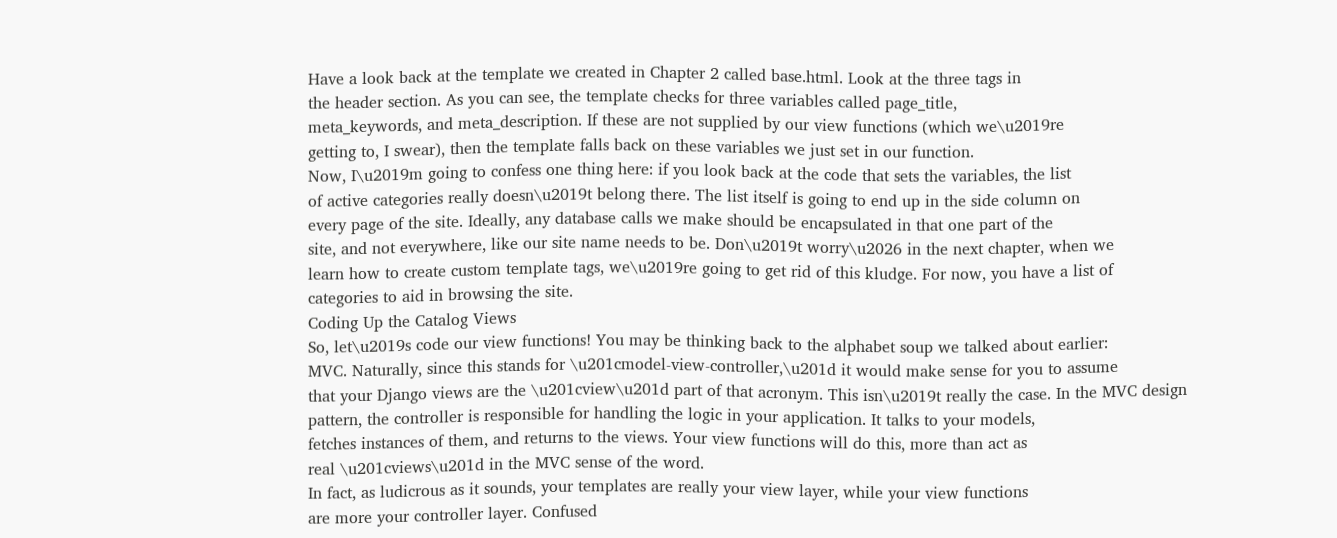Have a look back at the template we created in Chapter 2 called base.html. Look at the three tags in
the header section. As you can see, the template checks for three variables called page_title,
meta_keywords, and meta_description. If these are not supplied by our view functions (which we\u2019re
getting to, I swear), then the template falls back on these variables we just set in our function.
Now, I\u2019m going to confess one thing here: if you look back at the code that sets the variables, the list
of active categories really doesn\u2019t belong there. The list itself is going to end up in the side column on
every page of the site. Ideally, any database calls we make should be encapsulated in that one part of the
site, and not everywhere, like our site name needs to be. Don\u2019t worry\u2026 in the next chapter, when we
learn how to create custom template tags, we\u2019re going to get rid of this kludge. For now, you have a list of
categories to aid in browsing the site.
Coding Up the Catalog Views
So, let\u2019s code our view functions! You may be thinking back to the alphabet soup we talked about earlier:
MVC. Naturally, since this stands for \u201cmodel-view-controller,\u201d it would make sense for you to assume
that your Django views are the \u201cview\u201d part of that acronym. This isn\u2019t really the case. In the MVC design
pattern, the controller is responsible for handling the logic in your application. It talks to your models,
fetches instances of them, and returns to the views. Your view functions will do this, more than act as
real \u201cviews\u201d in the MVC sense of the word.
In fact, as ludicrous as it sounds, your templates are really your view layer, while your view functions
are more your controller layer. Confused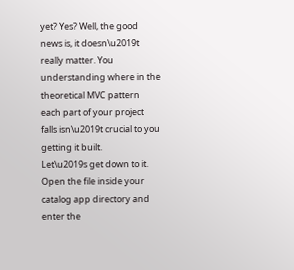yet? Yes? Well, the good news is, it doesn\u2019t really matter. You
understanding where in the theoretical MVC pattern each part of your project falls isn\u2019t crucial to you
getting it built.
Let\u2019s get down to it. Open the file inside your catalog app directory and enter the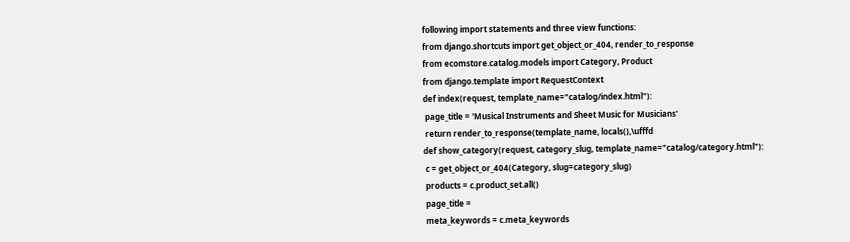following import statements and three view functions:
from django.shortcuts import get_object_or_404, render_to_response
from ecomstore.catalog.models import Category, Product
from django.template import RequestContext
def index(request, template_name="catalog/index.html"):
 page_title = 'Musical Instruments and Sheet Music for Musicians'
 return render_to_response(template_name, locals(),\ufffd
def show_category(request, category_slug, template_name="catalog/category.html"):
 c = get_object_or_404(Category, slug=category_slug)
 products = c.product_set.all()
 page_title =
 meta_keywords = c.meta_keywords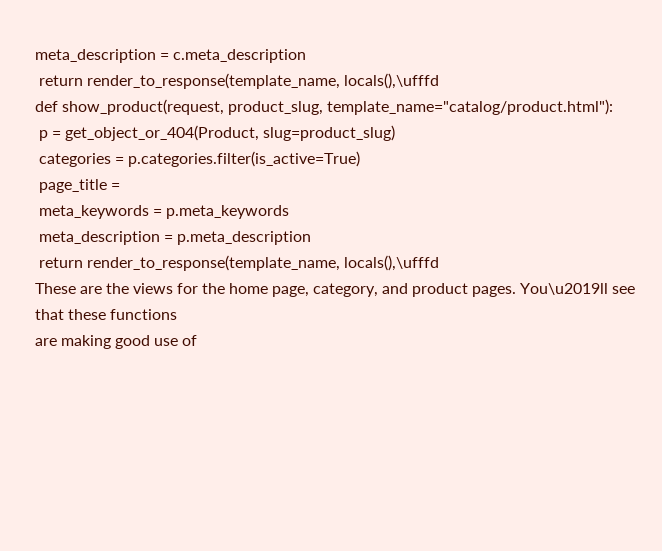meta_description = c.meta_description
 return render_to_response(template_name, locals(),\ufffd
def show_product(request, product_slug, template_name="catalog/product.html"):
 p = get_object_or_404(Product, slug=product_slug)
 categories = p.categories.filter(is_active=True)
 page_title =
 meta_keywords = p.meta_keywords
 meta_description = p.meta_description
 return render_to_response(template_name, locals(),\ufffd
These are the views for the home page, category, and product pages. You\u2019ll see that these functions
are making good use of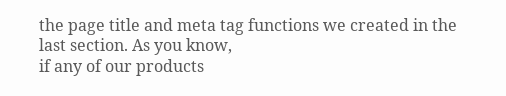the page title and meta tag functions we created in the last section. As you know,
if any of our products